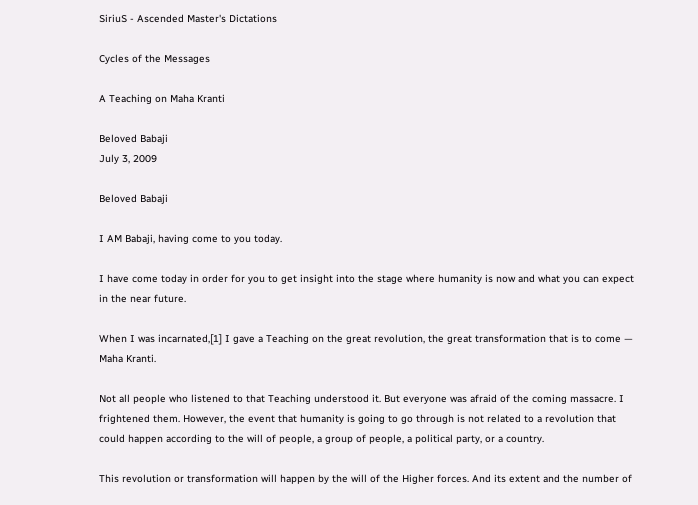SiriuS - Ascended Master's Dictations

Cycles of the Messages

A Teaching on Maha Kranti

Beloved Babaji
July 3, 2009

Beloved Babaji

I AM Babaji, having come to you today.

I have come today in order for you to get insight into the stage where humanity is now and what you can expect in the near future.

When I was incarnated,[1] I gave a Teaching on the great revolution, the great transformation that is to come — Maha Kranti.

Not all people who listened to that Teaching understood it. But everyone was afraid of the coming massacre. I frightened them. However, the event that humanity is going to go through is not related to a revolution that could happen according to the will of people, a group of people, a political party, or a country.

This revolution or transformation will happen by the will of the Higher forces. And its extent and the number of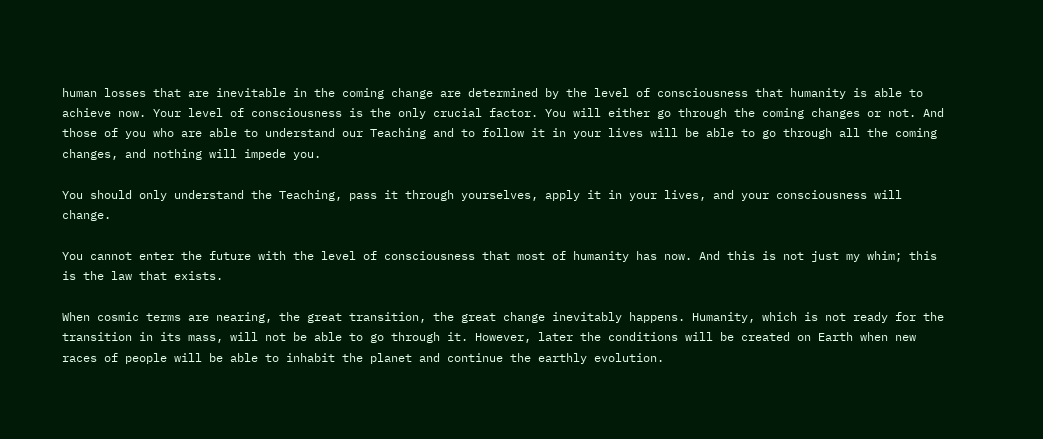human losses that are inevitable in the coming change are determined by the level of consciousness that humanity is able to achieve now. Your level of consciousness is the only crucial factor. You will either go through the coming changes or not. And those of you who are able to understand our Teaching and to follow it in your lives will be able to go through all the coming changes, and nothing will impede you.

You should only understand the Teaching, pass it through yourselves, apply it in your lives, and your consciousness will change.

You cannot enter the future with the level of consciousness that most of humanity has now. And this is not just my whim; this is the law that exists.

When cosmic terms are nearing, the great transition, the great change inevitably happens. Humanity, which is not ready for the transition in its mass, will not be able to go through it. However, later the conditions will be created on Earth when new races of people will be able to inhabit the planet and continue the earthly evolution.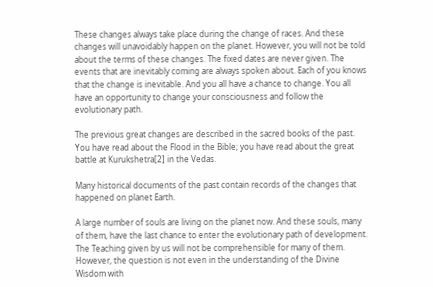These changes always take place during the change of races. And these changes will unavoidably happen on the planet. However, you will not be told about the terms of these changes. The fixed dates are never given. The events that are inevitably coming are always spoken about. Each of you knows that the change is inevitable. And you all have a chance to change. You all have an opportunity to change your consciousness and follow the evolutionary path.

The previous great changes are described in the sacred books of the past. You have read about the Flood in the Bible; you have read about the great battle at Kurukshetra[2] in the Vedas.

Many historical documents of the past contain records of the changes that happened on planet Earth.

A large number of souls are living on the planet now. And these souls, many of them, have the last chance to enter the evolutionary path of development. The Teaching given by us will not be comprehensible for many of them. However, the question is not even in the understanding of the Divine Wisdom with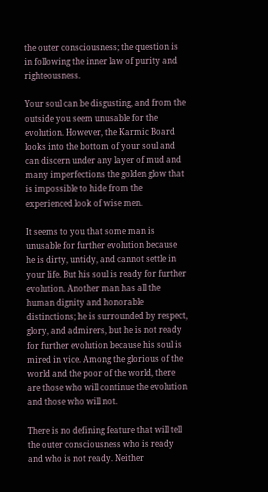the outer consciousness; the question is in following the inner law of purity and righteousness.

Your soul can be disgusting, and from the outside you seem unusable for the evolution. However, the Karmic Board looks into the bottom of your soul and can discern under any layer of mud and many imperfections the golden glow that is impossible to hide from the experienced look of wise men.

It seems to you that some man is unusable for further evolution because he is dirty, untidy, and cannot settle in your life. But his soul is ready for further evolution. Another man has all the human dignity and honorable distinctions; he is surrounded by respect, glory, and admirers, but he is not ready for further evolution because his soul is mired in vice. Among the glorious of the world and the poor of the world, there are those who will continue the evolution and those who will not.

There is no defining feature that will tell the outer consciousness who is ready and who is not ready. Neither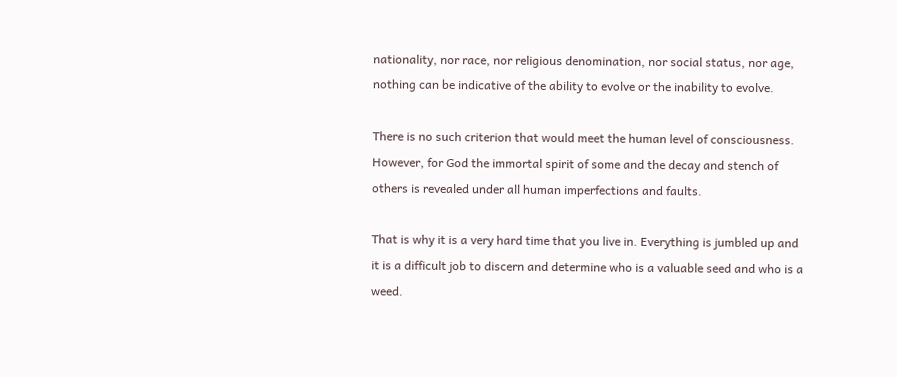nationality, nor race, nor religious denomination, nor social status, nor age, nothing can be indicative of the ability to evolve or the inability to evolve.

There is no such criterion that would meet the human level of consciousness. However, for God the immortal spirit of some and the decay and stench of others is revealed under all human imperfections and faults.

That is why it is a very hard time that you live in. Everything is jumbled up and it is a difficult job to discern and determine who is a valuable seed and who is a weed.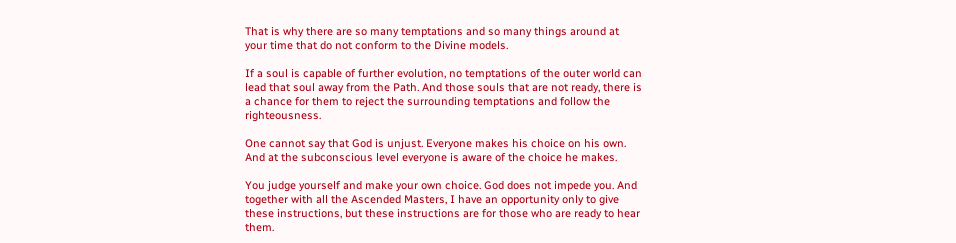That is why there are so many temptations and so many things around at your time that do not conform to the Divine models.

If a soul is capable of further evolution, no temptations of the outer world can lead that soul away from the Path. And those souls that are not ready, there is a chance for them to reject the surrounding temptations and follow the righteousness.

One cannot say that God is unjust. Everyone makes his choice on his own. And at the subconscious level everyone is aware of the choice he makes.

You judge yourself and make your own choice. God does not impede you. And together with all the Ascended Masters, I have an opportunity only to give these instructions, but these instructions are for those who are ready to hear them.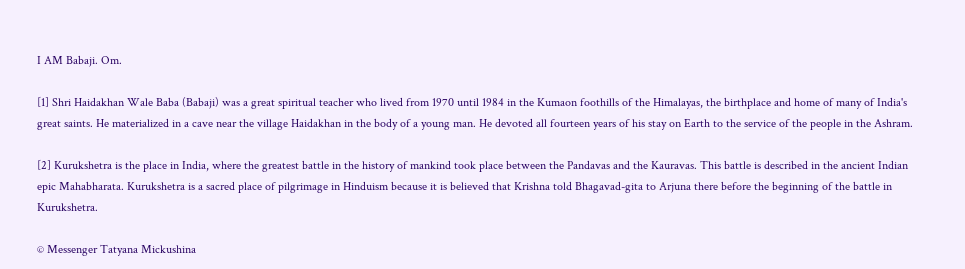I AM Babaji. Om.

[1] Shri Haidakhan Wale Baba (Babaji) was a great spiritual teacher who lived from 1970 until 1984 in the Kumaon foothills of the Himalayas, the birthplace and home of many of India's great saints. He materialized in a cave near the village Haidakhan in the body of a young man. He devoted all fourteen years of his stay on Earth to the service of the people in the Ashram.

[2] Kurukshetra is the place in India, where the greatest battle in the history of mankind took place between the Pandavas and the Kauravas. This battle is described in the ancient Indian epic Mahabharata. Kurukshetra is a sacred place of pilgrimage in Hinduism because it is believed that Krishna told Bhagavad-gita to Arjuna there before the beginning of the battle in Kurukshetra.

© Messenger Tatyana Mickushina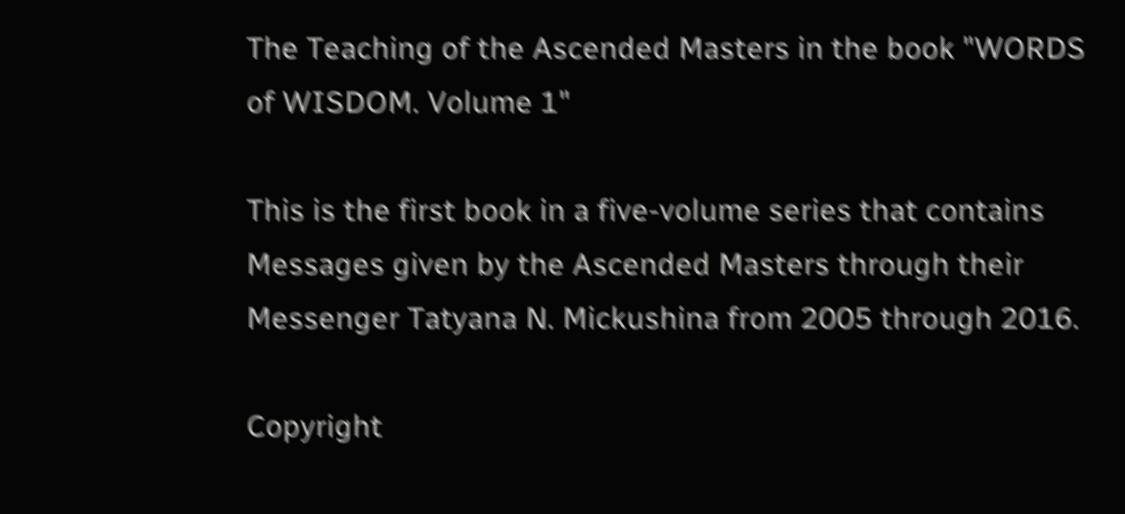The Teaching of the Ascended Masters in the book "WORDS of WISDOM. Volume 1"

This is the first book in a five-volume series that contains Messages given by the Ascended Masters through their Messenger Tatyana N. Mickushina from 2005 through 2016.

Copyright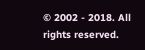© 2002 - 2018. All rights reserved.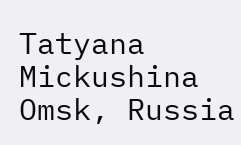Tatyana Mickushina
Omsk, Russia